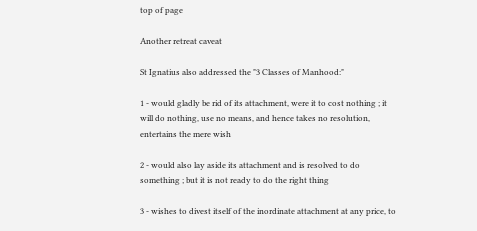top of page

Another retreat caveat

St Ignatius also addressed the "3 Classes of Manhood:"

1 - would gladly be rid of its attachment, were it to cost nothing ; it will do nothing, use no means, and hence takes no resolution, entertains the mere wish

2 - would also lay aside its attachment and is resolved to do something ; but it is not ready to do the right thing

3 - wishes to divest itself of the inordinate attachment at any price, to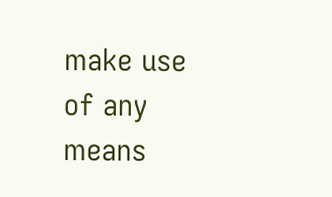make use of any means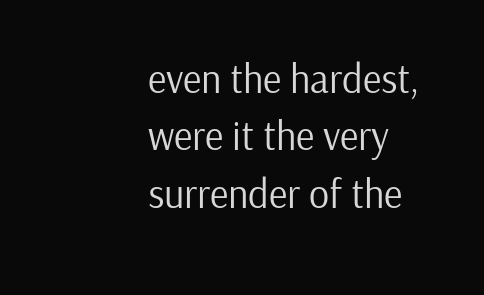even the hardest, were it the very surrender of the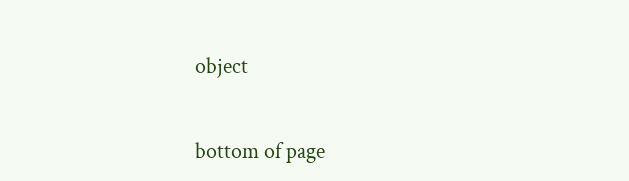object


bottom of page